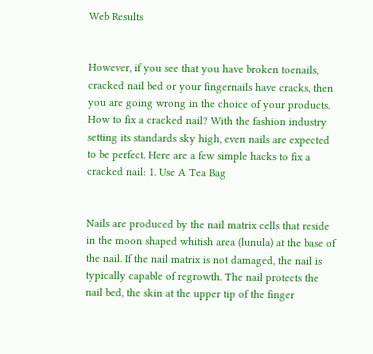Web Results


However, if you see that you have broken toenails, cracked nail bed or your fingernails have cracks, then you are going wrong in the choice of your products. How to fix a cracked nail? With the fashion industry setting its standards sky high, even nails are expected to be perfect. Here are a few simple hacks to fix a cracked nail: 1. Use A Tea Bag


Nails are produced by the nail matrix cells that reside in the moon shaped whitish area (lunula) at the base of the nail. If the nail matrix is not damaged, the nail is typically capable of regrowth. The nail protects the nail bed, the skin at the upper tip of the finger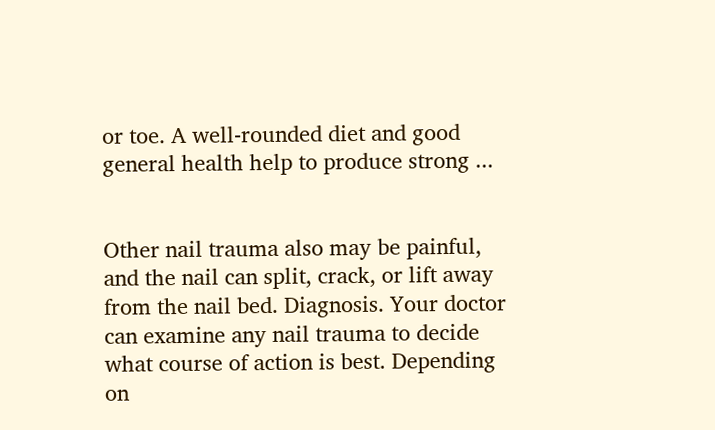or toe. A well-rounded diet and good general health help to produce strong ...


Other nail trauma also may be painful, and the nail can split, crack, or lift away from the nail bed. Diagnosis. Your doctor can examine any nail trauma to decide what course of action is best. Depending on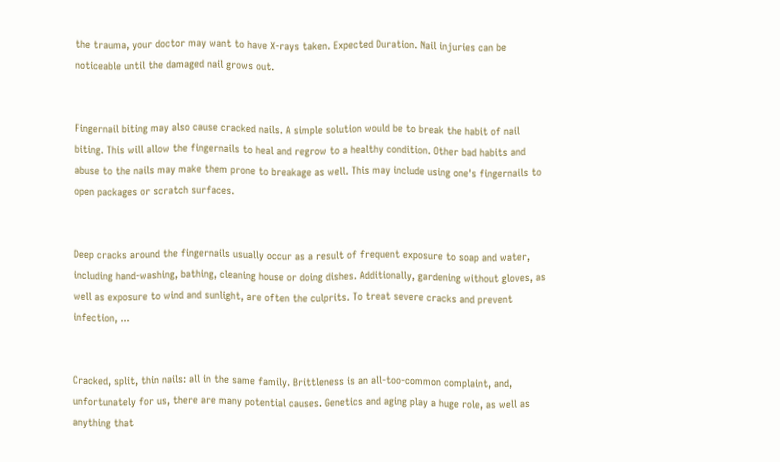the trauma, your doctor may want to have X-rays taken. Expected Duration. Nail injuries can be noticeable until the damaged nail grows out.


Fingernail biting may also cause cracked nails. A simple solution would be to break the habit of nail biting. This will allow the fingernails to heal and regrow to a healthy condition. Other bad habits and abuse to the nails may make them prone to breakage as well. This may include using one's fingernails to open packages or scratch surfaces.


Deep cracks around the fingernails usually occur as a result of frequent exposure to soap and water, including hand-washing, bathing, cleaning house or doing dishes. Additionally, gardening without gloves, as well as exposure to wind and sunlight, are often the culprits. To treat severe cracks and prevent infection, ...


Cracked, split, thin nails: all in the same family. Brittleness is an all-too-common complaint, and, unfortunately for us, there are many potential causes. Genetics and aging play a huge role, as well as anything that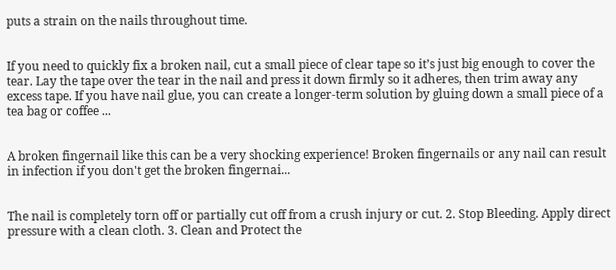puts a strain on the nails throughout time.


If you need to quickly fix a broken nail, cut a small piece of clear tape so it’s just big enough to cover the tear. Lay the tape over the tear in the nail and press it down firmly so it adheres, then trim away any excess tape. If you have nail glue, you can create a longer-term solution by gluing down a small piece of a tea bag or coffee ...


A broken fingernail like this can be a very shocking experience! Broken fingernails or any nail can result in infection if you don't get the broken fingernai...


The nail is completely torn off or partially cut off from a crush injury or cut. 2. Stop Bleeding. Apply direct pressure with a clean cloth. 3. Clean and Protect the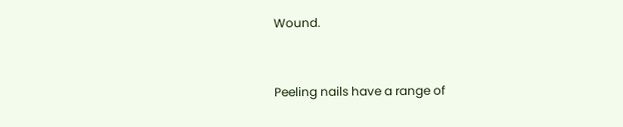Wound.


Peeling nails have a range of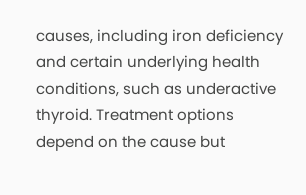causes, including iron deficiency and certain underlying health conditions, such as underactive thyroid. Treatment options depend on the cause but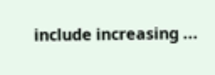include increasing ...